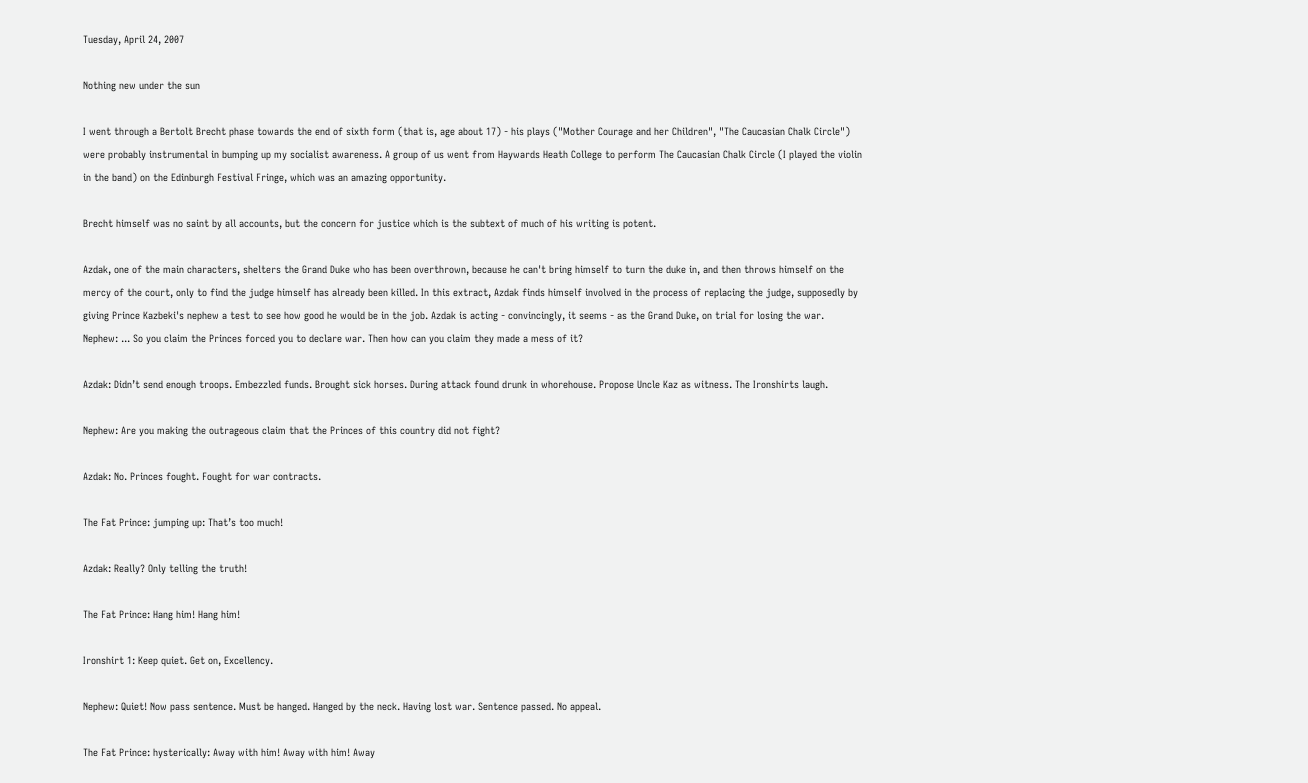Tuesday, April 24, 2007

Nothing new under the sun

I went through a Bertolt Brecht phase towards the end of sixth form (that is, age about 17) - his plays ("Mother Courage and her Children", "The Caucasian Chalk Circle") were probably instrumental in bumping up my socialist awareness. A group of us went from Haywards Heath College to perform The Caucasian Chalk Circle (I played the violin in the band) on the Edinburgh Festival Fringe, which was an amazing opportunity.

Brecht himself was no saint by all accounts, but the concern for justice which is the subtext of much of his writing is potent.

Azdak, one of the main characters, shelters the Grand Duke who has been overthrown, because he can't bring himself to turn the duke in, and then throws himself on the mercy of the court, only to find the judge himself has already been killed. In this extract, Azdak finds himself involved in the process of replacing the judge, supposedly by giving Prince Kazbeki's nephew a test to see how good he would be in the job. Azdak is acting - convincingly, it seems - as the Grand Duke, on trial for losing the war.
Nephew: ... So you claim the Princes forced you to declare war. Then how can you claim they made a mess of it?

Azdak: Didn’t send enough troops. Embezzled funds. Brought sick horses. During attack found drunk in whorehouse. Propose Uncle Kaz as witness. The Ironshirts laugh.

Nephew: Are you making the outrageous claim that the Princes of this country did not fight?

Azdak: No. Princes fought. Fought for war contracts.

The Fat Prince: jumping up: That’s too much!

Azdak: Really? Only telling the truth!

The Fat Prince: Hang him! Hang him!

Ironshirt 1: Keep quiet. Get on, Excellency.

Nephew: Quiet! Now pass sentence. Must be hanged. Hanged by the neck. Having lost war. Sentence passed. No appeal.

The Fat Prince: hysterically: Away with him! Away with him! Away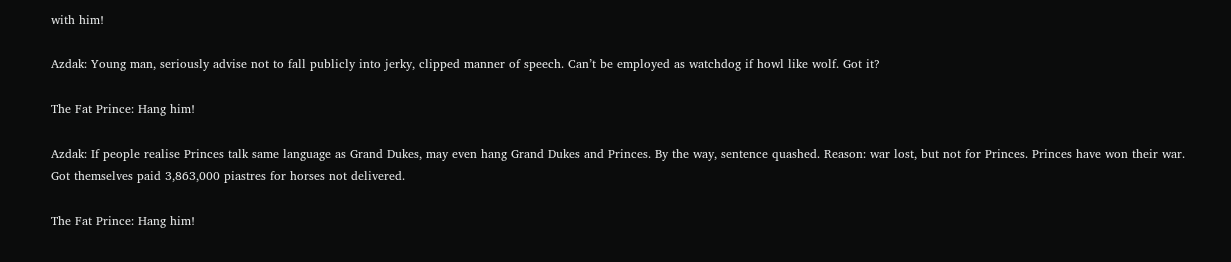with him!

Azdak: Young man, seriously advise not to fall publicly into jerky, clipped manner of speech. Can’t be employed as watchdog if howl like wolf. Got it?

The Fat Prince: Hang him!

Azdak: If people realise Princes talk same language as Grand Dukes, may even hang Grand Dukes and Princes. By the way, sentence quashed. Reason: war lost, but not for Princes. Princes have won their war. Got themselves paid 3,863,000 piastres for horses not delivered.

The Fat Prince: Hang him!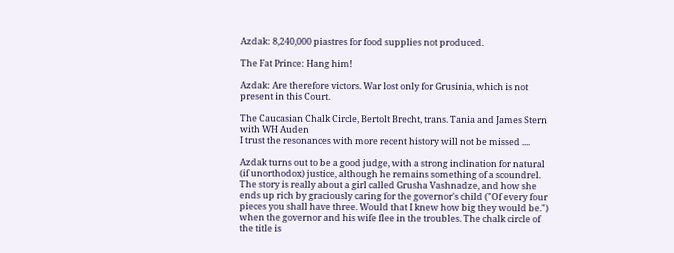Azdak: 8,240,000 piastres for food supplies not produced.

The Fat Prince: Hang him!

Azdak: Are therefore victors. War lost only for Grusinia, which is not present in this Court.

The Caucasian Chalk Circle, Bertolt Brecht, trans. Tania and James Stern with WH Auden
I trust the resonances with more recent history will not be missed ....

Azdak turns out to be a good judge, with a strong inclination for natural (if unorthodox) justice, although he remains something of a scoundrel. The story is really about a girl called Grusha Vashnadze, and how she ends up rich by graciously caring for the governor's child ("Of every four pieces you shall have three. Would that I knew how big they would be.") when the governor and his wife flee in the troubles. The chalk circle of the title is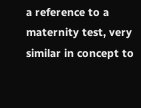a reference to a maternity test, very similar in concept to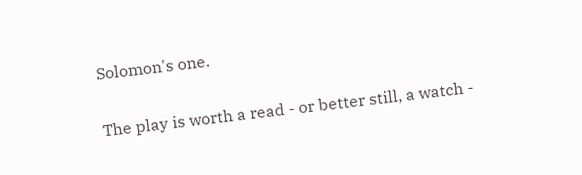Solomon's one.

The play is worth a read - or better still, a watch -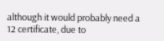although it would probably need a 12 certificate, due to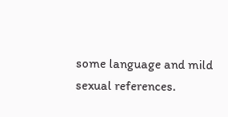some language and mild sexual references.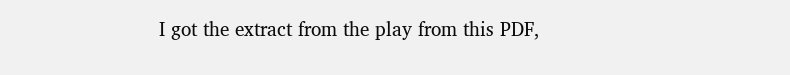I got the extract from the play from this PDF,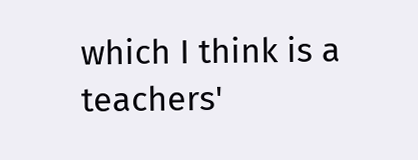which I think is a teachers'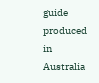guide produced in Australia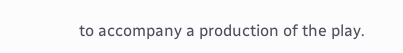to accompany a production of the play.